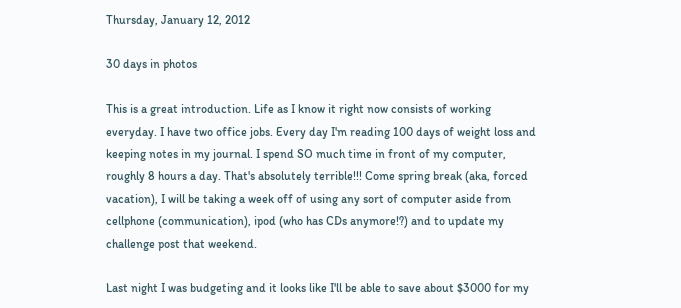Thursday, January 12, 2012

30 days in photos

This is a great introduction. Life as I know it right now consists of working everyday. I have two office jobs. Every day I'm reading 100 days of weight loss and keeping notes in my journal. I spend SO much time in front of my computer, roughly 8 hours a day. That's absolutely terrible!!! Come spring break (aka, forced vacation), I will be taking a week off of using any sort of computer aside from cellphone (communication), ipod (who has CDs anymore!?) and to update my challenge post that weekend.

Last night I was budgeting and it looks like I'll be able to save about $3000 for my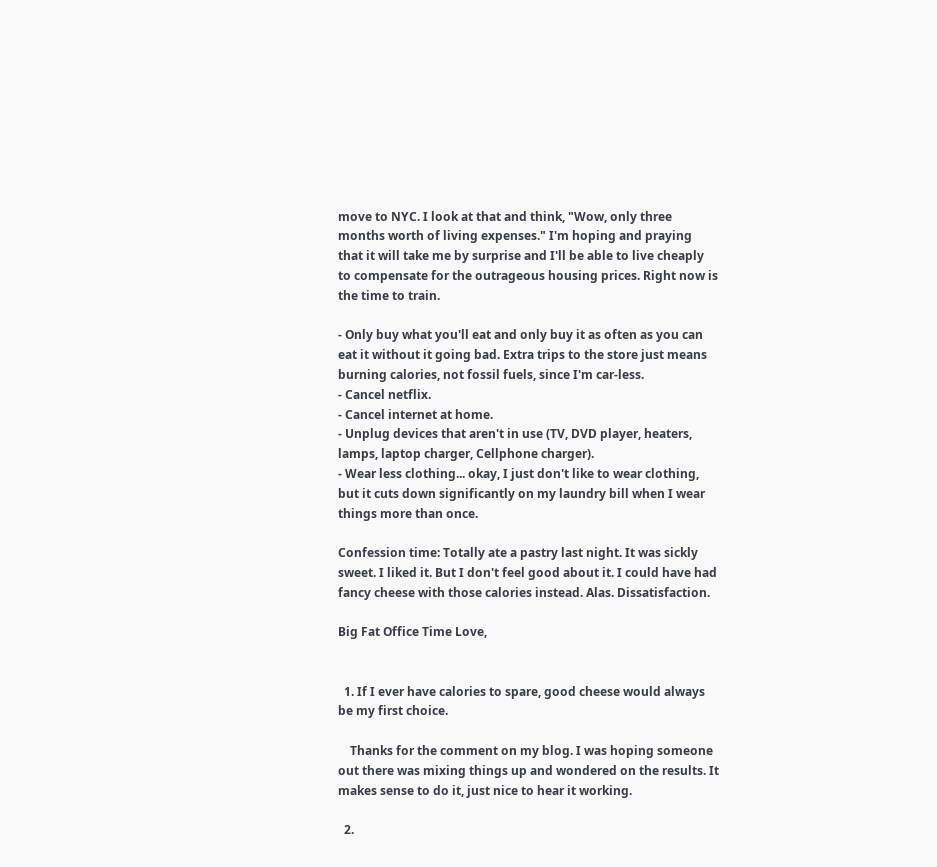move to NYC. I look at that and think, "Wow, only three months worth of living expenses." I'm hoping and praying that it will take me by surprise and I'll be able to live cheaply to compensate for the outrageous housing prices. Right now is the time to train.

- Only buy what you'll eat and only buy it as often as you can eat it without it going bad. Extra trips to the store just means burning calories, not fossil fuels, since I'm car-less.
- Cancel netflix.
- Cancel internet at home.
- Unplug devices that aren't in use (TV, DVD player, heaters, lamps, laptop charger, Cellphone charger).
- Wear less clothing... okay, I just don't like to wear clothing, but it cuts down significantly on my laundry bill when I wear things more than once.

Confession time: Totally ate a pastry last night. It was sickly sweet. I liked it. But I don't feel good about it. I could have had fancy cheese with those calories instead. Alas. Dissatisfaction.

Big Fat Office Time Love,


  1. If I ever have calories to spare, good cheese would always be my first choice.

    Thanks for the comment on my blog. I was hoping someone out there was mixing things up and wondered on the results. It makes sense to do it, just nice to hear it working.

  2.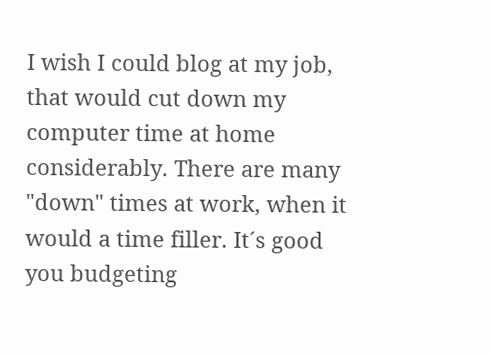I wish I could blog at my job, that would cut down my computer time at home considerably. There are many "down" times at work, when it would a time filler. It´s good you budgeting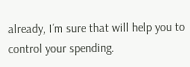already, I´m sure that will help you to control your spending.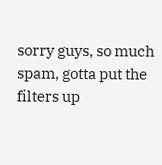sorry guys, so much spam, gotta put the filters up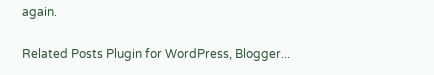again.

Related Posts Plugin for WordPress, Blogger...